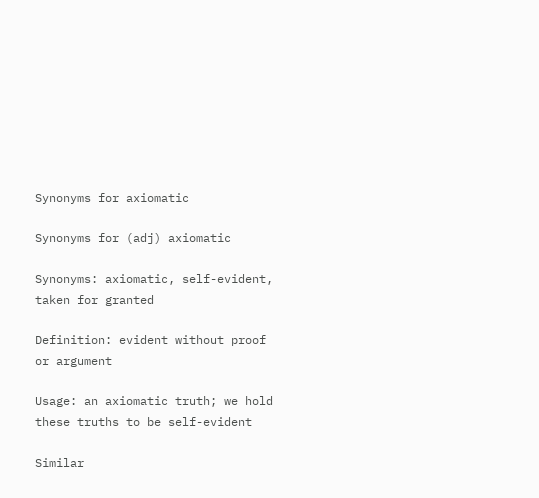Synonyms for axiomatic

Synonyms for (adj) axiomatic

Synonyms: axiomatic, self-evident, taken for granted

Definition: evident without proof or argument

Usage: an axiomatic truth; we hold these truths to be self-evident

Similar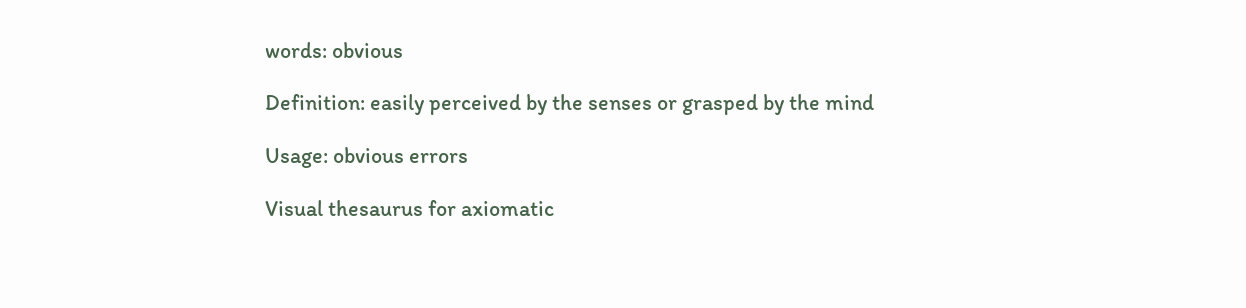words: obvious

Definition: easily perceived by the senses or grasped by the mind

Usage: obvious errors

Visual thesaurus for axiomatic